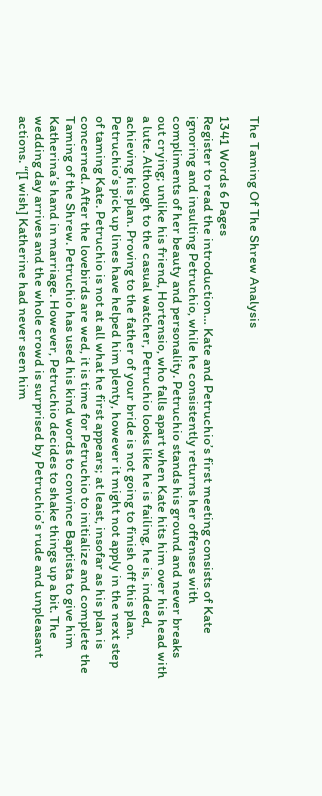The Taming Of The Shrew Analysis

1341 Words 6 Pages
Register to read the introduction… Kate and Petruchio’s first meeting consists of Kate ignoring and insulting Petruchio, while he consistently returns her offenses with compliments of her beauty and personality. Petruchio stands his ground and never breaks out crying; unlike his friend, Hortensio, who falls apart when Kate hits him over his head with a lute. Although to the casual watcher, Petruchio looks like he is failing, he is, indeed, achieving his plan. Proving to the father of your bride is not going to finish off this plan. Petruchio’s pick up lines have helped him plenty, however it might not apply in the next step of taming Kate. Petruchio is not at all what he first appears; at least, insofar as his plan is concerned. After the lovebirds are wed, it is time for Petruchio to initialize and complete the Taming of the Shrew. Petruchio has used his kind words to convince Baptista to give him Katherina’s hand in marriage. However, Petruchio decides to shake things up a bit. The wedding day arrives and the whole crowd is surprised by Petruchio’s rude and unpleasant actions. “[I wish] Katherine had never seen him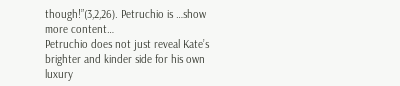though!”(3,2,26). Petruchio is …show more content…
Petruchio does not just reveal Kate’s brighter and kinder side for his own luxury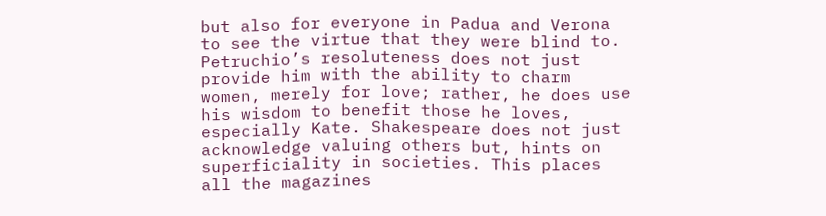but also for everyone in Padua and Verona to see the virtue that they were blind to. Petruchio’s resoluteness does not just provide him with the ability to charm women, merely for love; rather, he does use his wisdom to benefit those he loves, especially Kate. Shakespeare does not just acknowledge valuing others but, hints on superficiality in societies. This places all the magazines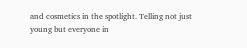and cosmetics in the spotlight. Telling not just young but everyone in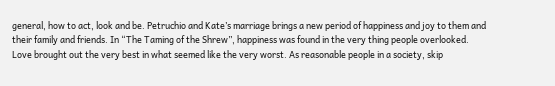general, how to act, look and be. Petruchio and Kate’s marriage brings a new period of happiness and joy to them and their family and friends. In “The Taming of the Shrew”, happiness was found in the very thing people overlooked. Love brought out the very best in what seemed like the very worst. As reasonable people in a society, skip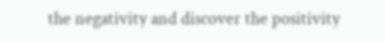the negativity and discover the positivity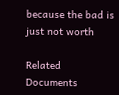because the bad is just not worth

Related Documents